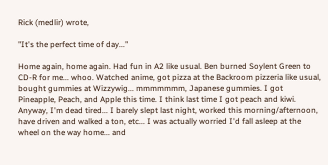Rick (medlir) wrote,

"It's the perfect time of day..."

Home again, home again. Had fun in A2 like usual. Ben burned Soylent Green to CD-R for me... whoo. Watched anime, got pizza at the Backroom pizzeria like usual, bought gummies at Wizzywig... mmmmmmm, Japanese gummies. I got Pineapple, Peach, and Apple this time. I think last time I got peach and kiwi. Anyway, I'm dead tired... I barely slept last night, worked this morning/afternoon, have driven and walked a ton, etc... I was actually worried I'd fall asleep at the wheel on the way home... and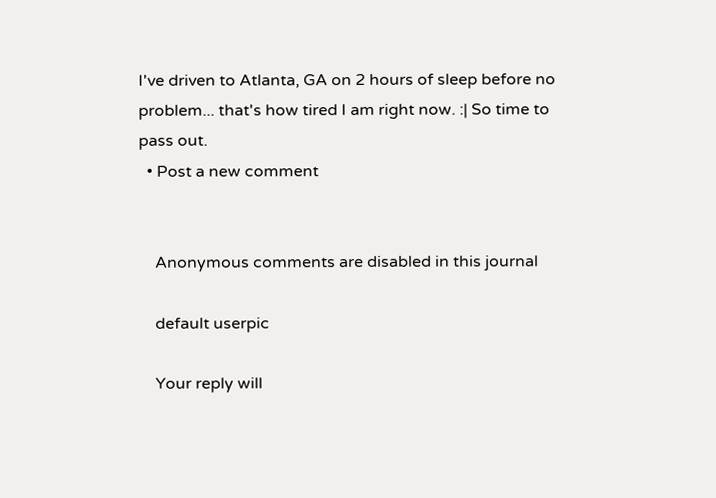I've driven to Atlanta, GA on 2 hours of sleep before no problem... that's how tired I am right now. :| So time to pass out.
  • Post a new comment


    Anonymous comments are disabled in this journal

    default userpic

    Your reply will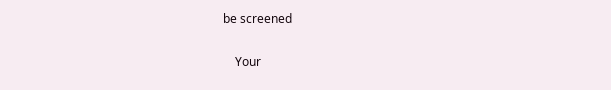be screened

    Your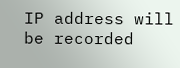IP address will be recorded